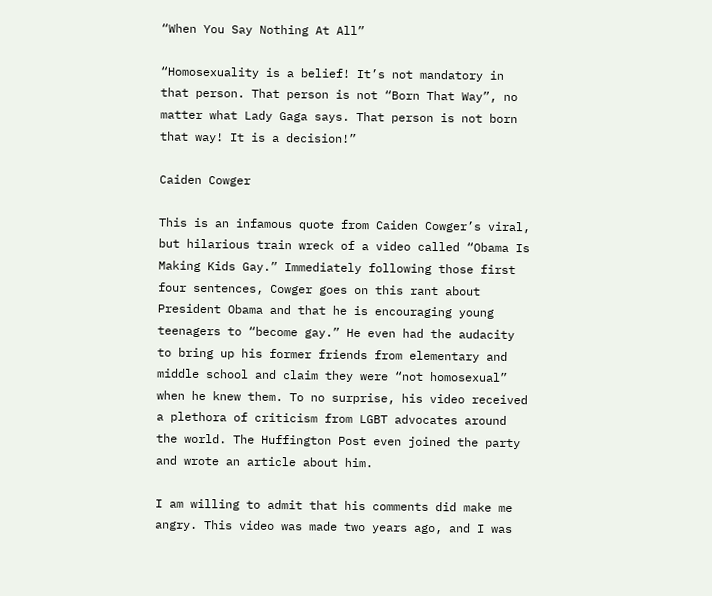“When You Say Nothing At All”

“Homosexuality is a belief! It’s not mandatory in that person. That person is not “Born That Way”, no matter what Lady Gaga says. That person is not born that way! It is a decision!”

Caiden Cowger

This is an infamous quote from Caiden Cowger’s viral, but hilarious train wreck of a video called “Obama Is Making Kids Gay.” Immediately following those first four sentences, Cowger goes on this rant about President Obama and that he is encouraging young teenagers to “become gay.” He even had the audacity to bring up his former friends from elementary and middle school and claim they were “not homosexual” when he knew them. To no surprise, his video received a plethora of criticism from LGBT advocates around the world. The Huffington Post even joined the party and wrote an article about him.

I am willing to admit that his comments did make me angry. This video was made two years ago, and I was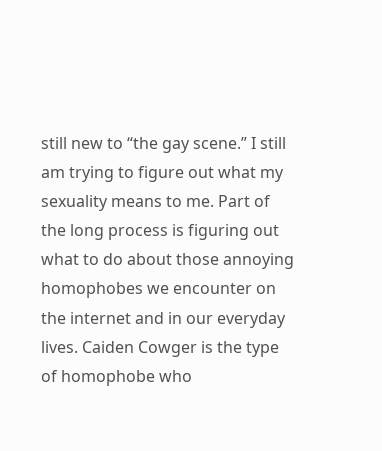still new to “the gay scene.” I still am trying to figure out what my sexuality means to me. Part of the long process is figuring out what to do about those annoying homophobes we encounter on the internet and in our everyday lives. Caiden Cowger is the type of homophobe who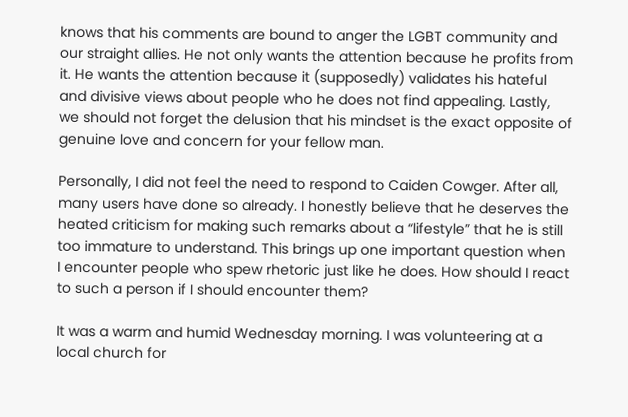knows that his comments are bound to anger the LGBT community and our straight allies. He not only wants the attention because he profits from it. He wants the attention because it (supposedly) validates his hateful and divisive views about people who he does not find appealing. Lastly, we should not forget the delusion that his mindset is the exact opposite of genuine love and concern for your fellow man.

Personally, I did not feel the need to respond to Caiden Cowger. After all, many users have done so already. I honestly believe that he deserves the heated criticism for making such remarks about a “lifestyle” that he is still too immature to understand. This brings up one important question when I encounter people who spew rhetoric just like he does. How should I react to such a person if I should encounter them?

It was a warm and humid Wednesday morning. I was volunteering at a local church for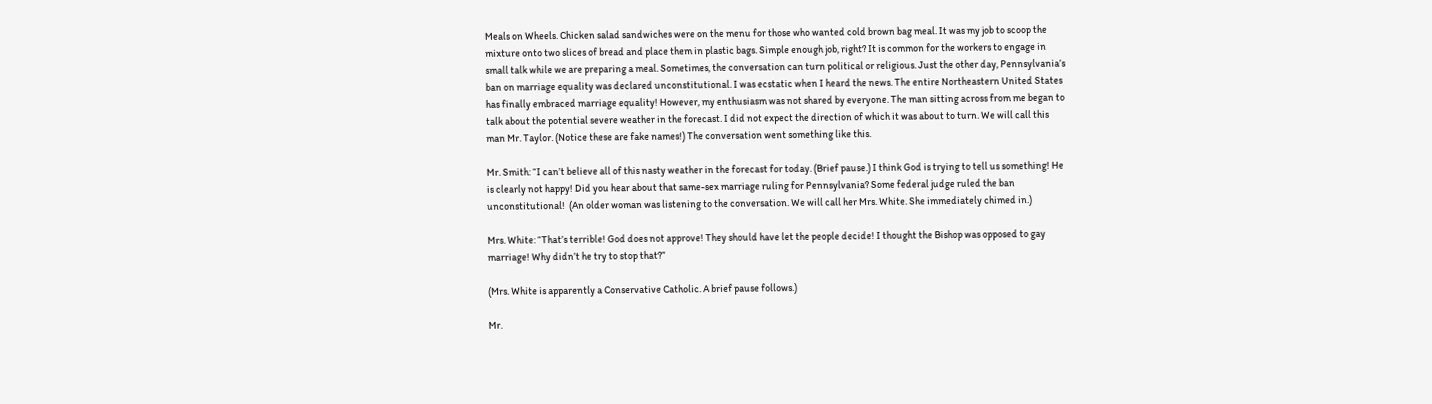Meals on Wheels. Chicken salad sandwiches were on the menu for those who wanted cold brown bag meal. It was my job to scoop the mixture onto two slices of bread and place them in plastic bags. Simple enough job, right? It is common for the workers to engage in small talk while we are preparing a meal. Sometimes, the conversation can turn political or religious. Just the other day, Pennsylvania’s ban on marriage equality was declared unconstitutional. I was ecstatic when I heard the news. The entire Northeastern United States has finally embraced marriage equality! However, my enthusiasm was not shared by everyone. The man sitting across from me began to talk about the potential severe weather in the forecast. I did not expect the direction of which it was about to turn. We will call this man Mr. Taylor. (Notice these are fake names!) The conversation went something like this.

Mr. Smith: “I can’t believe all of this nasty weather in the forecast for today. (Brief pause.) I think God is trying to tell us something! He is clearly not happy! Did you hear about that same-sex marriage ruling for Pennsylvania? Some federal judge ruled the ban unconstitutional!  (An older woman was listening to the conversation. We will call her Mrs. White. She immediately chimed in.)

Mrs. White: “That’s terrible! God does not approve! They should have let the people decide! I thought the Bishop was opposed to gay marriage! Why didn’t he try to stop that?”

(Mrs. White is apparently a Conservative Catholic. A brief pause follows.)

Mr.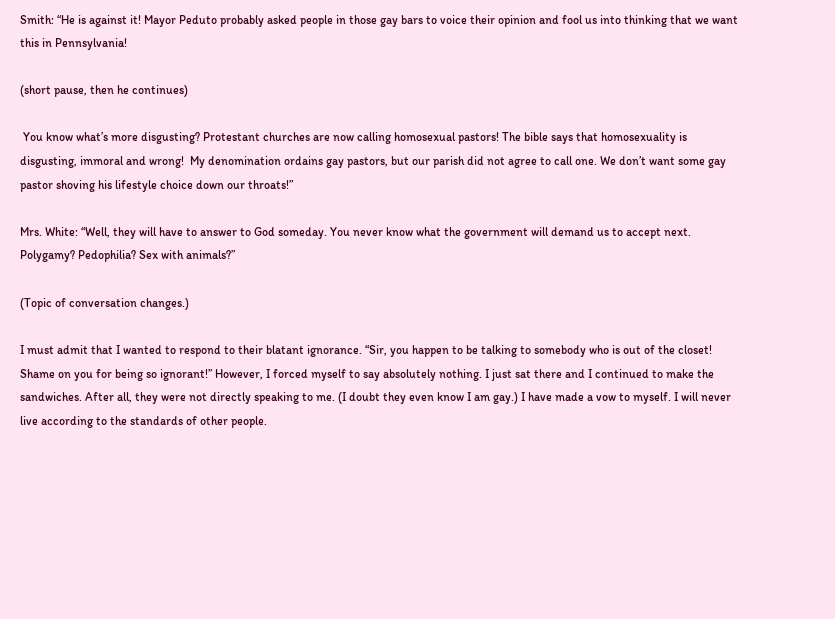Smith: “He is against it! Mayor Peduto probably asked people in those gay bars to voice their opinion and fool us into thinking that we want this in Pennsylvania!

(short pause, then he continues)

 You know what’s more disgusting? Protestant churches are now calling homosexual pastors! The bible says that homosexuality is disgusting, immoral and wrong!  My denomination ordains gay pastors, but our parish did not agree to call one. We don’t want some gay pastor shoving his lifestyle choice down our throats!”

Mrs. White: “Well, they will have to answer to God someday. You never know what the government will demand us to accept next. Polygamy? Pedophilia? Sex with animals?”

(Topic of conversation changes.)

I must admit that I wanted to respond to their blatant ignorance. “Sir, you happen to be talking to somebody who is out of the closet! Shame on you for being so ignorant!” However, I forced myself to say absolutely nothing. I just sat there and I continued to make the sandwiches. After all, they were not directly speaking to me. (I doubt they even know I am gay.) I have made a vow to myself. I will never live according to the standards of other people.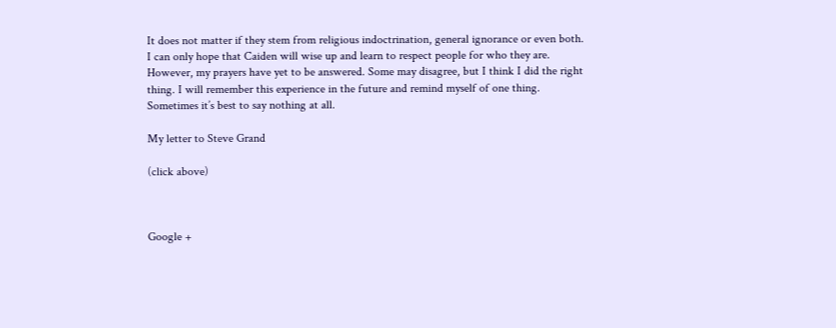It does not matter if they stem from religious indoctrination, general ignorance or even both. I can only hope that Caiden will wise up and learn to respect people for who they are. However, my prayers have yet to be answered. Some may disagree, but I think I did the right thing. I will remember this experience in the future and remind myself of one thing. Sometimes it’s best to say nothing at all.

My letter to Steve Grand

(click above)



Google +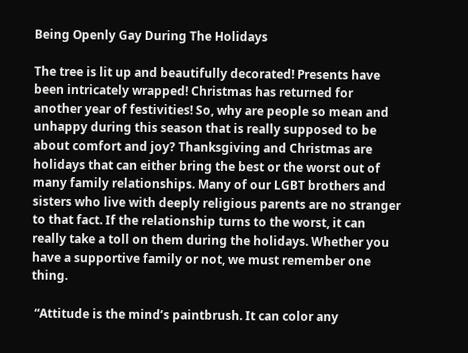Being Openly Gay During The Holidays

The tree is lit up and beautifully decorated! Presents have been intricately wrapped! Christmas has returned for another year of festivities! So, why are people so mean and unhappy during this season that is really supposed to be about comfort and joy? Thanksgiving and Christmas are holidays that can either bring the best or the worst out of many family relationships. Many of our LGBT brothers and sisters who live with deeply religious parents are no stranger to that fact. If the relationship turns to the worst, it can really take a toll on them during the holidays. Whether you have a supportive family or not, we must remember one thing.

 “Attitude is the mind’s paintbrush. It can color any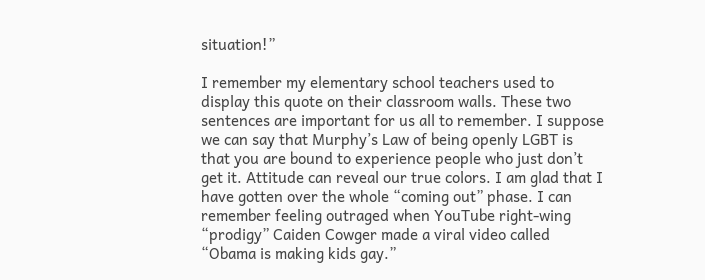situation!”

I remember my elementary school teachers used to display this quote on their classroom walls. These two sentences are important for us all to remember. I suppose we can say that Murphy’s Law of being openly LGBT is that you are bound to experience people who just don’t get it. Attitude can reveal our true colors. I am glad that I have gotten over the whole “coming out” phase. I can remember feeling outraged when YouTube right-wing “prodigy” Caiden Cowger made a viral video called “Obama is making kids gay.”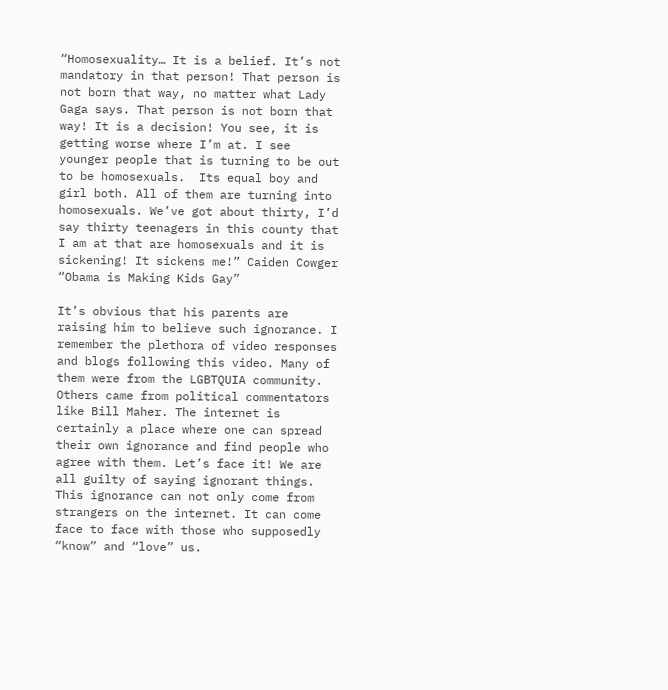“Homosexuality… It is a belief. It’s not mandatory in that person! That person is not born that way, no matter what Lady Gaga says. That person is not born that way! It is a decision! You see, it is getting worse where I’m at. I see younger people that is turning to be out to be homosexuals.  Its equal boy and girl both. All of them are turning into homosexuals. We’ve got about thirty, I’d say thirty teenagers in this county that I am at that are homosexuals and it is sickening! It sickens me!” Caiden Cowger “Obama is Making Kids Gay”

It’s obvious that his parents are raising him to believe such ignorance. I remember the plethora of video responses and blogs following this video. Many of them were from the LGBTQUIA community. Others came from political commentators like Bill Maher. The internet is certainly a place where one can spread their own ignorance and find people who agree with them. Let’s face it! We are all guilty of saying ignorant things. This ignorance can not only come from strangers on the internet. It can come face to face with those who supposedly “know” and “love” us.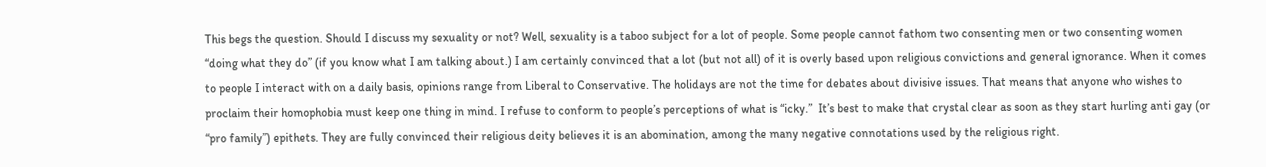This begs the question. Should I discuss my sexuality or not? Well, sexuality is a taboo subject for a lot of people. Some people cannot fathom two consenting men or two consenting women “doing what they do” (if you know what I am talking about.) I am certainly convinced that a lot (but not all) of it is overly based upon religious convictions and general ignorance. When it comes to people I interact with on a daily basis, opinions range from Liberal to Conservative. The holidays are not the time for debates about divisive issues. That means that anyone who wishes to proclaim their homophobia must keep one thing in mind. I refuse to conform to people’s perceptions of what is “icky.”  It’s best to make that crystal clear as soon as they start hurling anti gay (or “pro family”) epithets. They are fully convinced their religious deity believes it is an abomination, among the many negative connotations used by the religious right.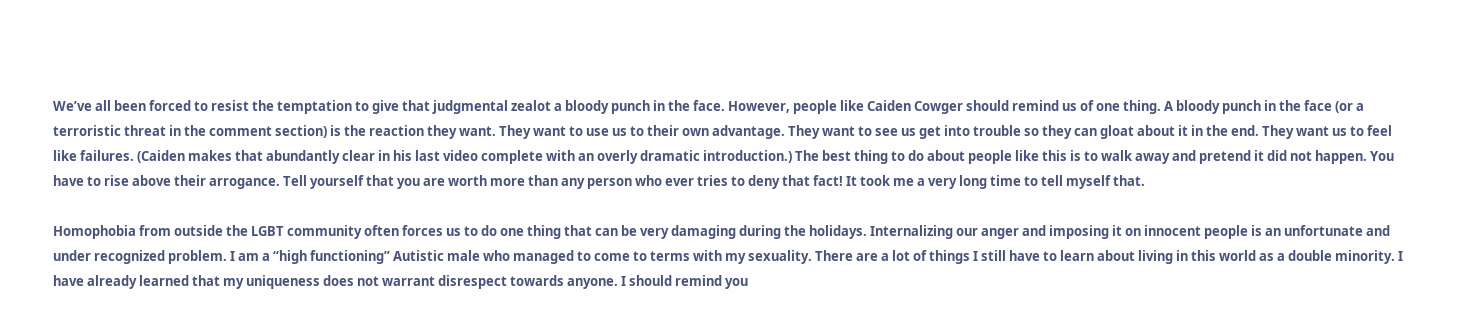We’ve all been forced to resist the temptation to give that judgmental zealot a bloody punch in the face. However, people like Caiden Cowger should remind us of one thing. A bloody punch in the face (or a terroristic threat in the comment section) is the reaction they want. They want to use us to their own advantage. They want to see us get into trouble so they can gloat about it in the end. They want us to feel like failures. (Caiden makes that abundantly clear in his last video complete with an overly dramatic introduction.) The best thing to do about people like this is to walk away and pretend it did not happen. You have to rise above their arrogance. Tell yourself that you are worth more than any person who ever tries to deny that fact! It took me a very long time to tell myself that.

Homophobia from outside the LGBT community often forces us to do one thing that can be very damaging during the holidays. Internalizing our anger and imposing it on innocent people is an unfortunate and under recognized problem. I am a “high functioning” Autistic male who managed to come to terms with my sexuality. There are a lot of things I still have to learn about living in this world as a double minority. I have already learned that my uniqueness does not warrant disrespect towards anyone. I should remind you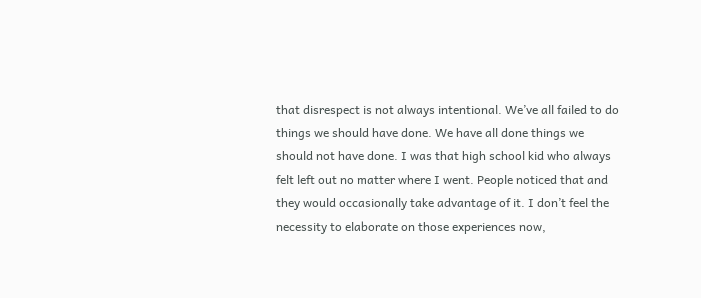that disrespect is not always intentional. We’ve all failed to do things we should have done. We have all done things we should not have done. I was that high school kid who always felt left out no matter where I went. People noticed that and they would occasionally take advantage of it. I don’t feel the necessity to elaborate on those experiences now,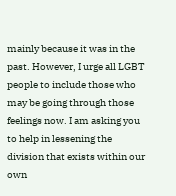mainly because it was in the past. However, I urge all LGBT people to include those who may be going through those feelings now. I am asking you to help in lessening the division that exists within our own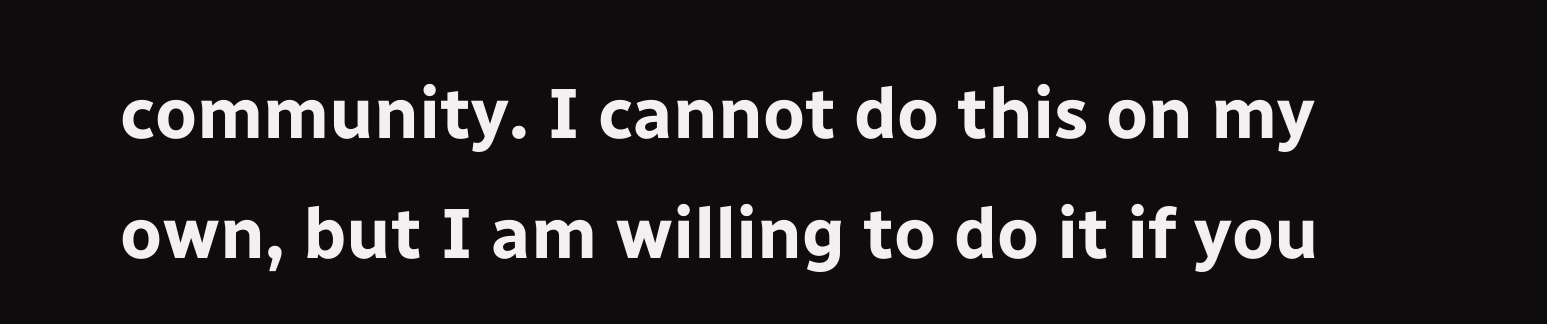community. I cannot do this on my own, but I am willing to do it if you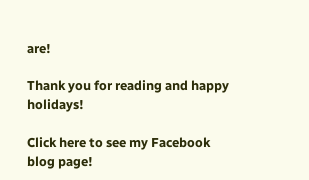are!

Thank you for reading and happy holidays!

Click here to see my Facebook blog page!